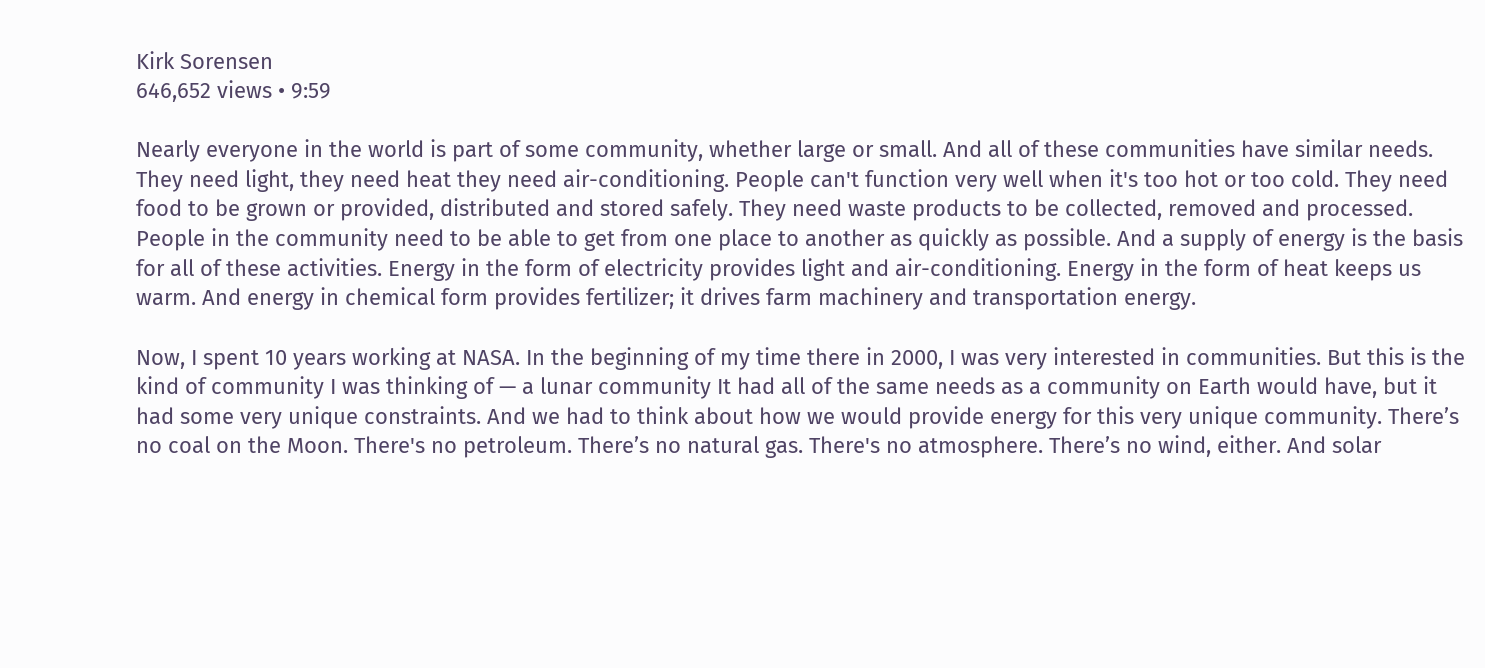Kirk Sorensen
646,652 views • 9:59

Nearly everyone in the world is part of some community, whether large or small. And all of these communities have similar needs. They need light, they need heat they need air-conditioning. People can't function very well when it's too hot or too cold. They need food to be grown or provided, distributed and stored safely. They need waste products to be collected, removed and processed. People in the community need to be able to get from one place to another as quickly as possible. And a supply of energy is the basis for all of these activities. Energy in the form of electricity provides light and air-conditioning. Energy in the form of heat keeps us warm. And energy in chemical form provides fertilizer; it drives farm machinery and transportation energy.

Now, I spent 10 years working at NASA. In the beginning of my time there in 2000, I was very interested in communities. But this is the kind of community I was thinking of — a lunar community It had all of the same needs as a community on Earth would have, but it had some very unique constraints. And we had to think about how we would provide energy for this very unique community. There’s no coal on the Moon. There's no petroleum. There’s no natural gas. There's no atmosphere. There’s no wind, either. And solar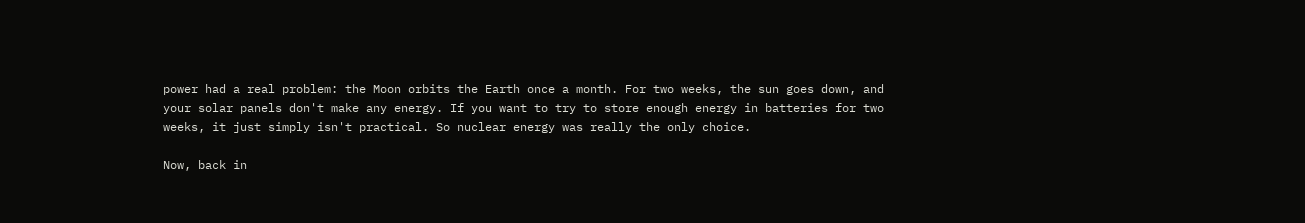power had a real problem: the Moon orbits the Earth once a month. For two weeks, the sun goes down, and your solar panels don't make any energy. If you want to try to store enough energy in batteries for two weeks, it just simply isn't practical. So nuclear energy was really the only choice.

Now, back in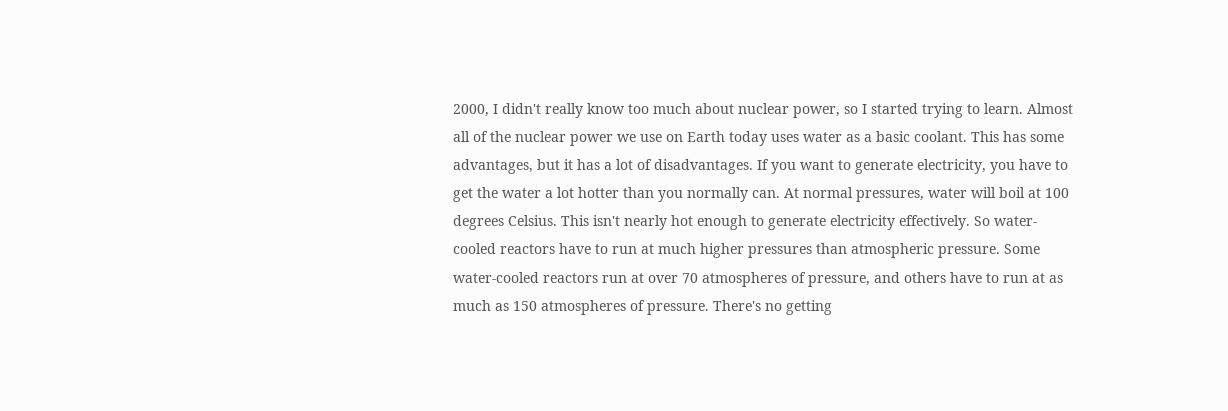2000, I didn't really know too much about nuclear power, so I started trying to learn. Almost all of the nuclear power we use on Earth today uses water as a basic coolant. This has some advantages, but it has a lot of disadvantages. If you want to generate electricity, you have to get the water a lot hotter than you normally can. At normal pressures, water will boil at 100 degrees Celsius. This isn't nearly hot enough to generate electricity effectively. So water-cooled reactors have to run at much higher pressures than atmospheric pressure. Some water-cooled reactors run at over 70 atmospheres of pressure, and others have to run at as much as 150 atmospheres of pressure. There's no getting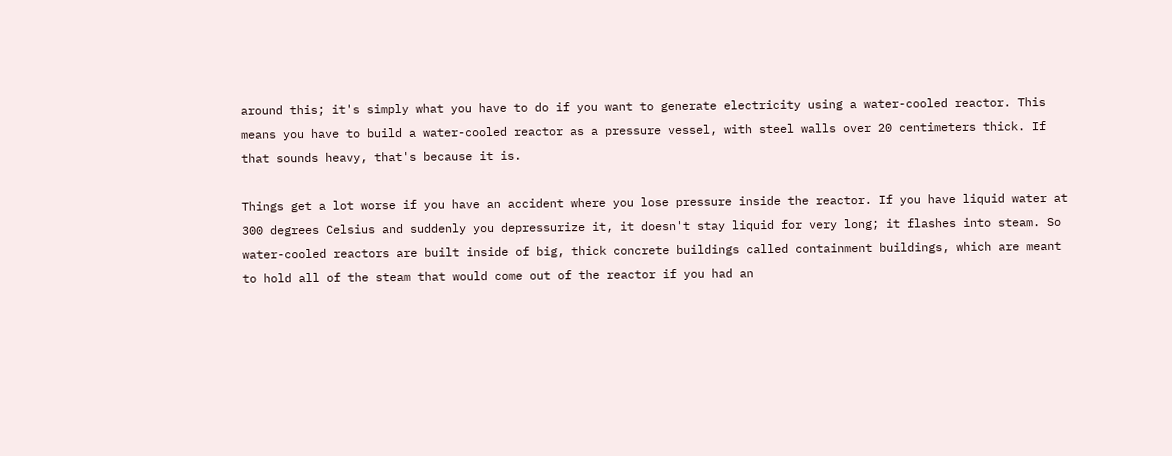around this; it's simply what you have to do if you want to generate electricity using a water-cooled reactor. This means you have to build a water-cooled reactor as a pressure vessel, with steel walls over 20 centimeters thick. If that sounds heavy, that's because it is.

Things get a lot worse if you have an accident where you lose pressure inside the reactor. If you have liquid water at 300 degrees Celsius and suddenly you depressurize it, it doesn't stay liquid for very long; it flashes into steam. So water-cooled reactors are built inside of big, thick concrete buildings called containment buildings, which are meant to hold all of the steam that would come out of the reactor if you had an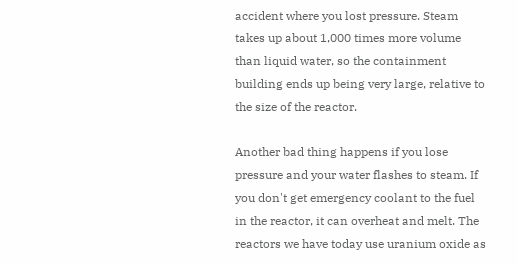accident where you lost pressure. Steam takes up about 1,000 times more volume than liquid water, so the containment building ends up being very large, relative to the size of the reactor.

Another bad thing happens if you lose pressure and your water flashes to steam. If you don't get emergency coolant to the fuel in the reactor, it can overheat and melt. The reactors we have today use uranium oxide as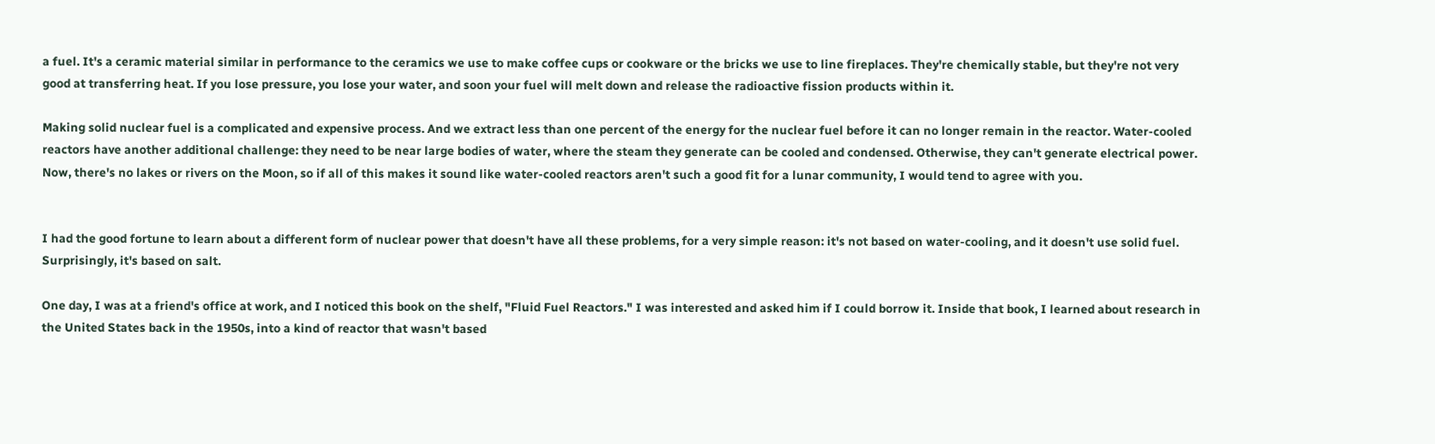a fuel. It's a ceramic material similar in performance to the ceramics we use to make coffee cups or cookware or the bricks we use to line fireplaces. They're chemically stable, but they're not very good at transferring heat. If you lose pressure, you lose your water, and soon your fuel will melt down and release the radioactive fission products within it.

Making solid nuclear fuel is a complicated and expensive process. And we extract less than one percent of the energy for the nuclear fuel before it can no longer remain in the reactor. Water-cooled reactors have another additional challenge: they need to be near large bodies of water, where the steam they generate can be cooled and condensed. Otherwise, they can't generate electrical power. Now, there's no lakes or rivers on the Moon, so if all of this makes it sound like water-cooled reactors aren't such a good fit for a lunar community, I would tend to agree with you.


I had the good fortune to learn about a different form of nuclear power that doesn't have all these problems, for a very simple reason: it's not based on water-cooling, and it doesn't use solid fuel. Surprisingly, it's based on salt.

One day, I was at a friend's office at work, and I noticed this book on the shelf, "Fluid Fuel Reactors." I was interested and asked him if I could borrow it. Inside that book, I learned about research in the United States back in the 1950s, into a kind of reactor that wasn't based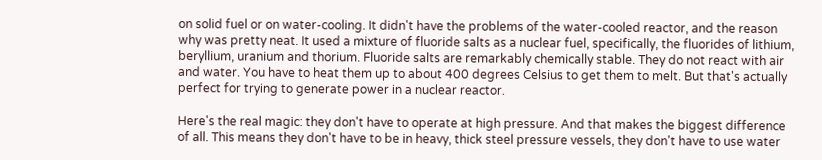on solid fuel or on water-cooling. It didn't have the problems of the water-cooled reactor, and the reason why was pretty neat. It used a mixture of fluoride salts as a nuclear fuel, specifically, the fluorides of lithium, beryllium, uranium and thorium. Fluoride salts are remarkably chemically stable. They do not react with air and water. You have to heat them up to about 400 degrees Celsius to get them to melt. But that's actually perfect for trying to generate power in a nuclear reactor.

Here's the real magic: they don't have to operate at high pressure. And that makes the biggest difference of all. This means they don't have to be in heavy, thick steel pressure vessels, they don't have to use water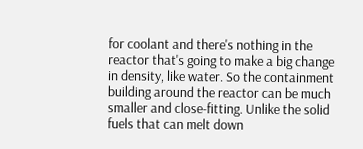for coolant and there's nothing in the reactor that's going to make a big change in density, like water. So the containment building around the reactor can be much smaller and close-fitting. Unlike the solid fuels that can melt down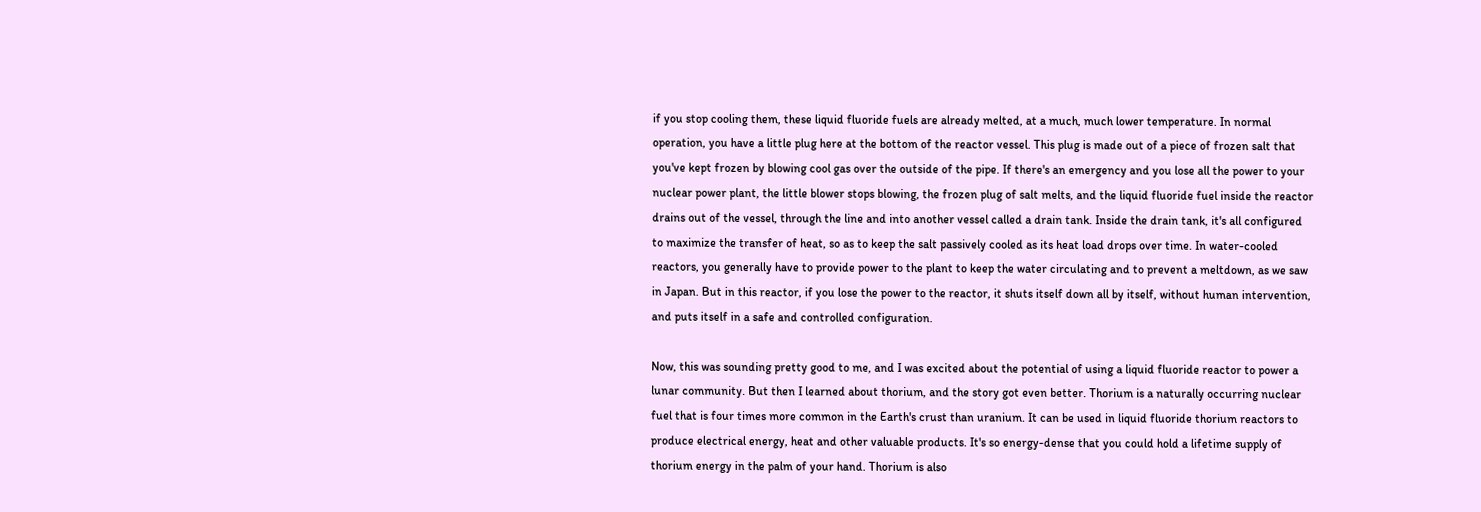if you stop cooling them, these liquid fluoride fuels are already melted, at a much, much lower temperature. In normal operation, you have a little plug here at the bottom of the reactor vessel. This plug is made out of a piece of frozen salt that you've kept frozen by blowing cool gas over the outside of the pipe. If there's an emergency and you lose all the power to your nuclear power plant, the little blower stops blowing, the frozen plug of salt melts, and the liquid fluoride fuel inside the reactor drains out of the vessel, through the line and into another vessel called a drain tank. Inside the drain tank, it's all configured to maximize the transfer of heat, so as to keep the salt passively cooled as its heat load drops over time. In water-cooled reactors, you generally have to provide power to the plant to keep the water circulating and to prevent a meltdown, as we saw in Japan. But in this reactor, if you lose the power to the reactor, it shuts itself down all by itself, without human intervention, and puts itself in a safe and controlled configuration.

Now, this was sounding pretty good to me, and I was excited about the potential of using a liquid fluoride reactor to power a lunar community. But then I learned about thorium, and the story got even better. Thorium is a naturally occurring nuclear fuel that is four times more common in the Earth's crust than uranium. It can be used in liquid fluoride thorium reactors to produce electrical energy, heat and other valuable products. It's so energy-dense that you could hold a lifetime supply of thorium energy in the palm of your hand. Thorium is also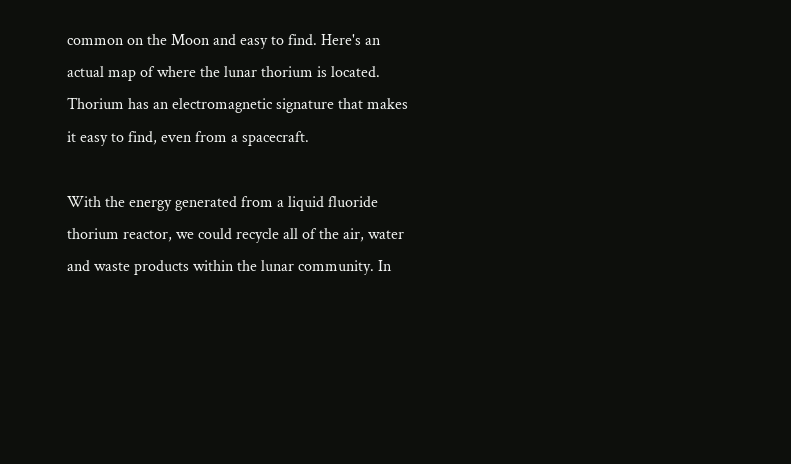common on the Moon and easy to find. Here's an actual map of where the lunar thorium is located. Thorium has an electromagnetic signature that makes it easy to find, even from a spacecraft.

With the energy generated from a liquid fluoride thorium reactor, we could recycle all of the air, water and waste products within the lunar community. In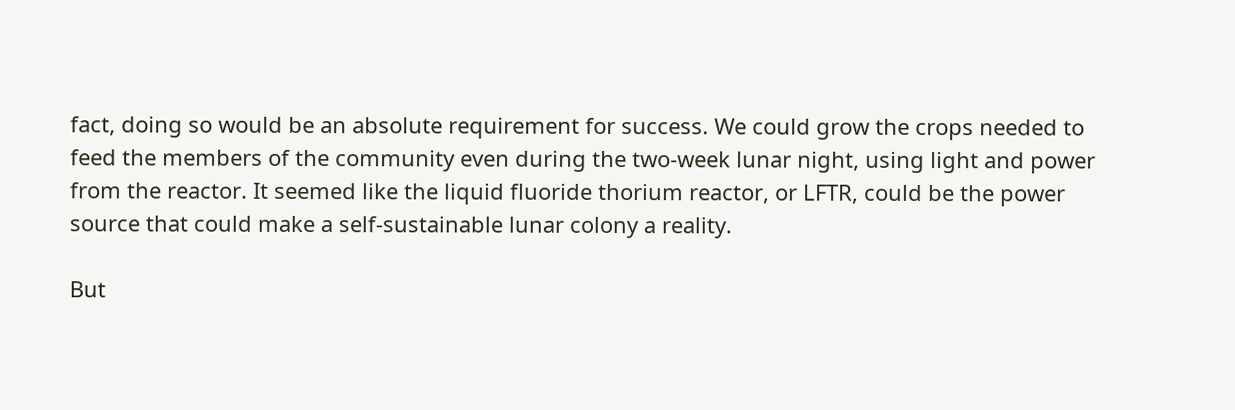fact, doing so would be an absolute requirement for success. We could grow the crops needed to feed the members of the community even during the two-week lunar night, using light and power from the reactor. It seemed like the liquid fluoride thorium reactor, or LFTR, could be the power source that could make a self-sustainable lunar colony a reality.

But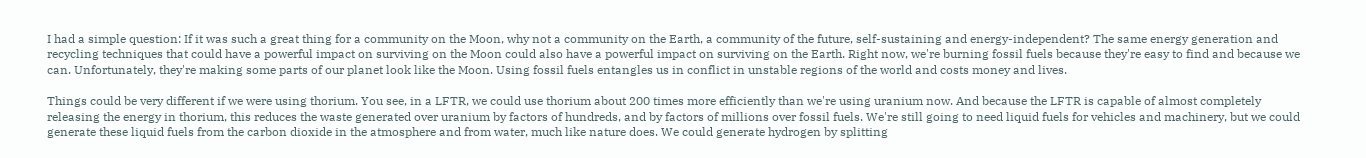I had a simple question: If it was such a great thing for a community on the Moon, why not a community on the Earth, a community of the future, self-sustaining and energy-independent? The same energy generation and recycling techniques that could have a powerful impact on surviving on the Moon could also have a powerful impact on surviving on the Earth. Right now, we're burning fossil fuels because they're easy to find and because we can. Unfortunately, they're making some parts of our planet look like the Moon. Using fossil fuels entangles us in conflict in unstable regions of the world and costs money and lives.

Things could be very different if we were using thorium. You see, in a LFTR, we could use thorium about 200 times more efficiently than we're using uranium now. And because the LFTR is capable of almost completely releasing the energy in thorium, this reduces the waste generated over uranium by factors of hundreds, and by factors of millions over fossil fuels. We're still going to need liquid fuels for vehicles and machinery, but we could generate these liquid fuels from the carbon dioxide in the atmosphere and from water, much like nature does. We could generate hydrogen by splitting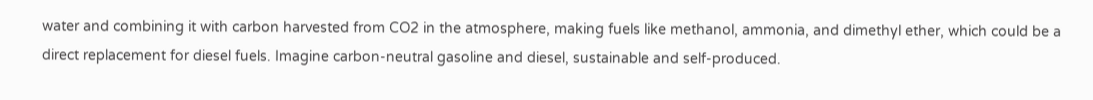water and combining it with carbon harvested from CO2 in the atmosphere, making fuels like methanol, ammonia, and dimethyl ether, which could be a direct replacement for diesel fuels. Imagine carbon-neutral gasoline and diesel, sustainable and self-produced.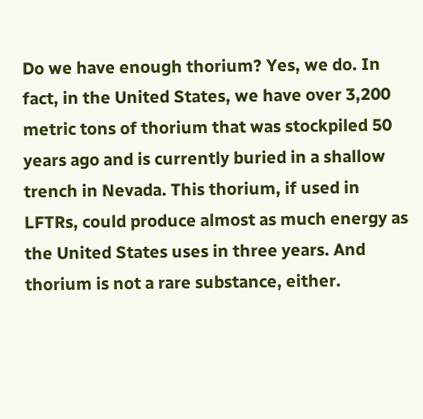Do we have enough thorium? Yes, we do. In fact, in the United States, we have over 3,200 metric tons of thorium that was stockpiled 50 years ago and is currently buried in a shallow trench in Nevada. This thorium, if used in LFTRs, could produce almost as much energy as the United States uses in three years. And thorium is not a rare substance, either.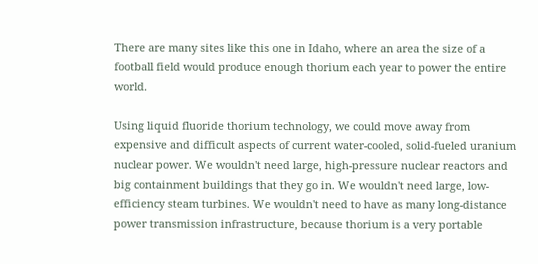There are many sites like this one in Idaho, where an area the size of a football field would produce enough thorium each year to power the entire world.

Using liquid fluoride thorium technology, we could move away from expensive and difficult aspects of current water-cooled, solid-fueled uranium nuclear power. We wouldn't need large, high-pressure nuclear reactors and big containment buildings that they go in. We wouldn't need large, low-efficiency steam turbines. We wouldn't need to have as many long-distance power transmission infrastructure, because thorium is a very portable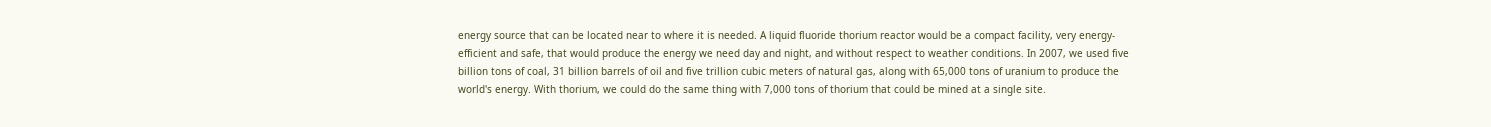energy source that can be located near to where it is needed. A liquid fluoride thorium reactor would be a compact facility, very energy-efficient and safe, that would produce the energy we need day and night, and without respect to weather conditions. In 2007, we used five billion tons of coal, 31 billion barrels of oil and five trillion cubic meters of natural gas, along with 65,000 tons of uranium to produce the world's energy. With thorium, we could do the same thing with 7,000 tons of thorium that could be mined at a single site.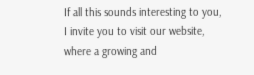If all this sounds interesting to you, I invite you to visit our website, where a growing and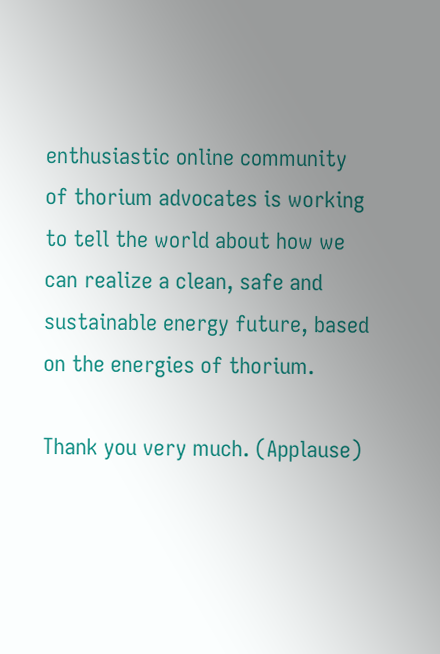enthusiastic online community of thorium advocates is working to tell the world about how we can realize a clean, safe and sustainable energy future, based on the energies of thorium.

Thank you very much. (Applause)